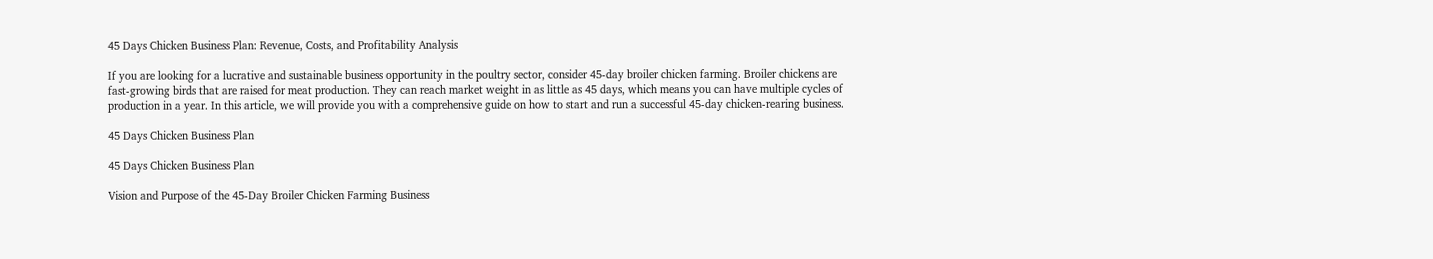45 Days Chicken Business Plan: Revenue, Costs, and Profitability Analysis

If you are looking for a lucrative and sustainable business opportunity in the poultry sector, consider 45-day broiler chicken farming. Broiler chickens are fast-growing birds that are raised for meat production. They can reach market weight in as little as 45 days, which means you can have multiple cycles of production in a year. In this article, we will provide you with a comprehensive guide on how to start and run a successful 45-day chicken-rearing business.

45 Days Chicken Business Plan

45 Days Chicken Business Plan

Vision and Purpose of the 45-Day Broiler Chicken Farming Business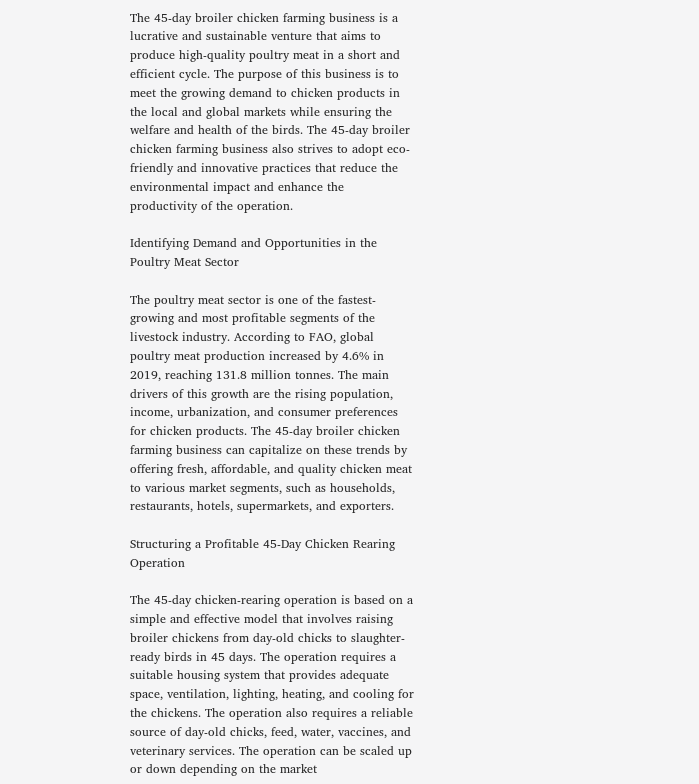The 45-day broiler chicken farming business is a lucrative and sustainable venture that aims to produce high-quality poultry meat in a short and efficient cycle. The purpose of this business is to meet the growing demand to chicken products in the local and global markets while ensuring the welfare and health of the birds. The 45-day broiler chicken farming business also strives to adopt eco-friendly and innovative practices that reduce the environmental impact and enhance the productivity of the operation.

Identifying Demand and Opportunities in the Poultry Meat Sector

The poultry meat sector is one of the fastest-growing and most profitable segments of the livestock industry. According to FAO, global poultry meat production increased by 4.6% in 2019, reaching 131.8 million tonnes. The main drivers of this growth are the rising population, income, urbanization, and consumer preferences for chicken products. The 45-day broiler chicken farming business can capitalize on these trends by offering fresh, affordable, and quality chicken meat to various market segments, such as households, restaurants, hotels, supermarkets, and exporters.

Structuring a Profitable 45-Day Chicken Rearing Operation

The 45-day chicken-rearing operation is based on a simple and effective model that involves raising broiler chickens from day-old chicks to slaughter-ready birds in 45 days. The operation requires a suitable housing system that provides adequate space, ventilation, lighting, heating, and cooling for the chickens. The operation also requires a reliable source of day-old chicks, feed, water, vaccines, and veterinary services. The operation can be scaled up or down depending on the market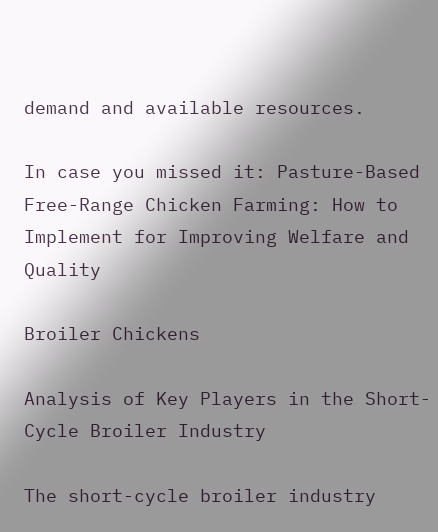demand and available resources.

In case you missed it: Pasture-Based Free-Range Chicken Farming: How to Implement for Improving Welfare and Quality

Broiler Chickens

Analysis of Key Players in the Short-Cycle Broiler Industry

The short-cycle broiler industry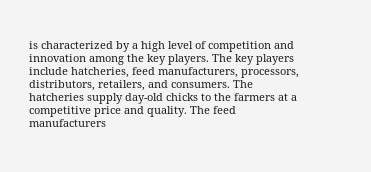is characterized by a high level of competition and innovation among the key players. The key players include hatcheries, feed manufacturers, processors, distributors, retailers, and consumers. The hatcheries supply day-old chicks to the farmers at a competitive price and quality. The feed manufacturers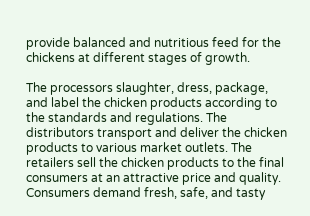provide balanced and nutritious feed for the chickens at different stages of growth.

The processors slaughter, dress, package, and label the chicken products according to the standards and regulations. The distributors transport and deliver the chicken products to various market outlets. The retailers sell the chicken products to the final consumers at an attractive price and quality. Consumers demand fresh, safe, and tasty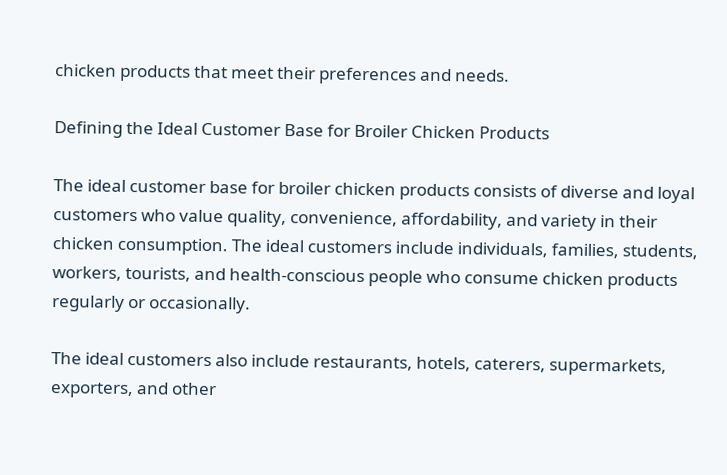chicken products that meet their preferences and needs.

Defining the Ideal Customer Base for Broiler Chicken Products

The ideal customer base for broiler chicken products consists of diverse and loyal customers who value quality, convenience, affordability, and variety in their chicken consumption. The ideal customers include individuals, families, students, workers, tourists, and health-conscious people who consume chicken products regularly or occasionally.

The ideal customers also include restaurants, hotels, caterers, supermarkets, exporters, and other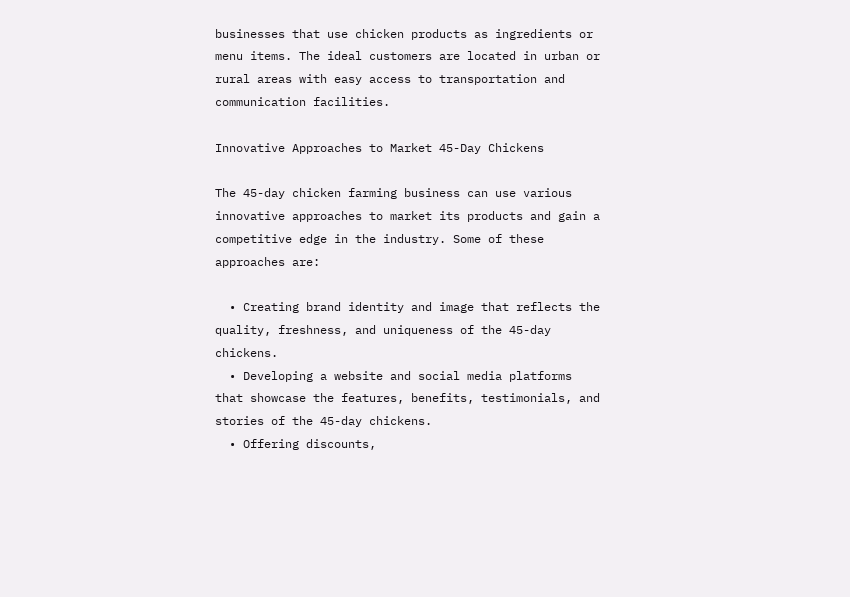businesses that use chicken products as ingredients or menu items. The ideal customers are located in urban or rural areas with easy access to transportation and communication facilities.

Innovative Approaches to Market 45-Day Chickens

The 45-day chicken farming business can use various innovative approaches to market its products and gain a competitive edge in the industry. Some of these approaches are:

  • Creating brand identity and image that reflects the quality, freshness, and uniqueness of the 45-day chickens.
  • Developing a website and social media platforms that showcase the features, benefits, testimonials, and stories of the 45-day chickens.
  • Offering discounts,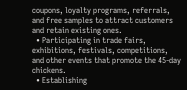coupons, loyalty programs, referrals, and free samples to attract customers and retain existing ones.
  • Participating in trade fairs, exhibitions, festivals, competitions, and other events that promote the 45-day chickens.
  • Establishing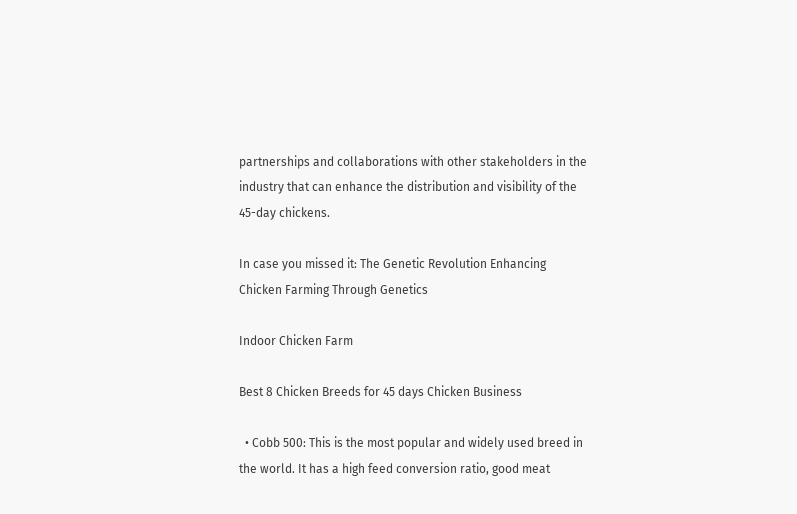partnerships and collaborations with other stakeholders in the industry that can enhance the distribution and visibility of the 45-day chickens.

In case you missed it: The Genetic Revolution Enhancing Chicken Farming Through Genetics

Indoor Chicken Farm

Best 8 Chicken Breeds for 45 days Chicken Business

  • Cobb 500: This is the most popular and widely used breed in the world. It has a high feed conversion ratio, good meat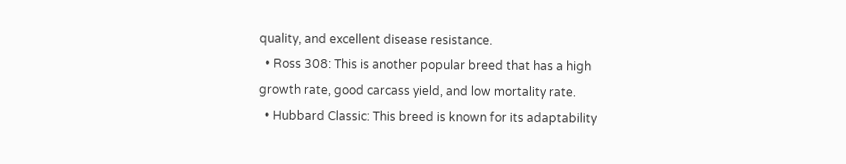quality, and excellent disease resistance.
  • Ross 308: This is another popular breed that has a high growth rate, good carcass yield, and low mortality rate.
  • Hubbard Classic: This breed is known for its adaptability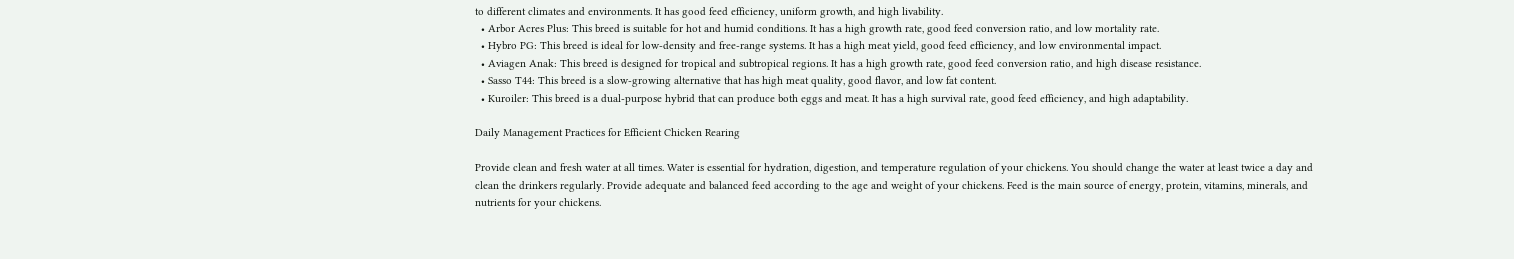to different climates and environments. It has good feed efficiency, uniform growth, and high livability.
  • Arbor Acres Plus: This breed is suitable for hot and humid conditions. It has a high growth rate, good feed conversion ratio, and low mortality rate.
  • Hybro PG: This breed is ideal for low-density and free-range systems. It has a high meat yield, good feed efficiency, and low environmental impact.
  • Aviagen Anak: This breed is designed for tropical and subtropical regions. It has a high growth rate, good feed conversion ratio, and high disease resistance.
  • Sasso T44: This breed is a slow-growing alternative that has high meat quality, good flavor, and low fat content.
  • Kuroiler: This breed is a dual-purpose hybrid that can produce both eggs and meat. It has a high survival rate, good feed efficiency, and high adaptability.

Daily Management Practices for Efficient Chicken Rearing

Provide clean and fresh water at all times. Water is essential for hydration, digestion, and temperature regulation of your chickens. You should change the water at least twice a day and clean the drinkers regularly. Provide adequate and balanced feed according to the age and weight of your chickens. Feed is the main source of energy, protein, vitamins, minerals, and nutrients for your chickens.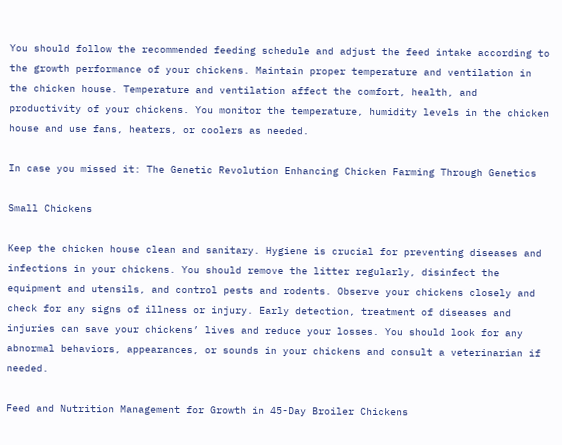You should follow the recommended feeding schedule and adjust the feed intake according to the growth performance of your chickens. Maintain proper temperature and ventilation in the chicken house. Temperature and ventilation affect the comfort, health, and productivity of your chickens. You monitor the temperature, humidity levels in the chicken house and use fans, heaters, or coolers as needed.

In case you missed it: The Genetic Revolution Enhancing Chicken Farming Through Genetics

Small Chickens

Keep the chicken house clean and sanitary. Hygiene is crucial for preventing diseases and infections in your chickens. You should remove the litter regularly, disinfect the equipment and utensils, and control pests and rodents. Observe your chickens closely and check for any signs of illness or injury. Early detection, treatment of diseases and injuries can save your chickens’ lives and reduce your losses. You should look for any abnormal behaviors, appearances, or sounds in your chickens and consult a veterinarian if needed.

Feed and Nutrition Management for Growth in 45-Day Broiler Chickens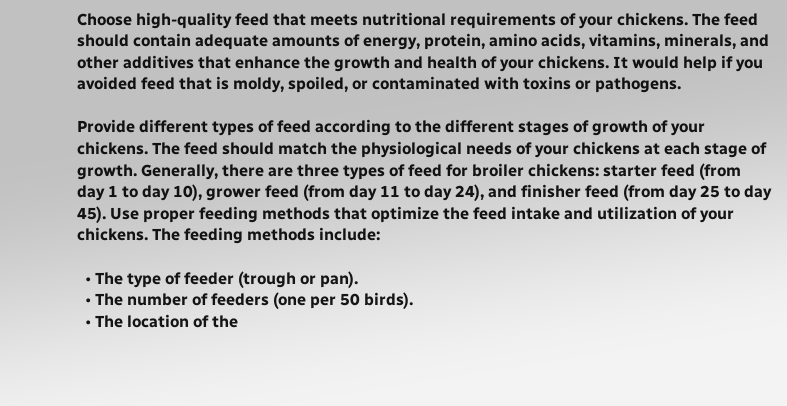Choose high-quality feed that meets nutritional requirements of your chickens. The feed should contain adequate amounts of energy, protein, amino acids, vitamins, minerals, and other additives that enhance the growth and health of your chickens. It would help if you avoided feed that is moldy, spoiled, or contaminated with toxins or pathogens.

Provide different types of feed according to the different stages of growth of your chickens. The feed should match the physiological needs of your chickens at each stage of growth. Generally, there are three types of feed for broiler chickens: starter feed (from day 1 to day 10), grower feed (from day 11 to day 24), and finisher feed (from day 25 to day 45). Use proper feeding methods that optimize the feed intake and utilization of your chickens. The feeding methods include:

  • The type of feeder (trough or pan).
  • The number of feeders (one per 50 birds).
  • The location of the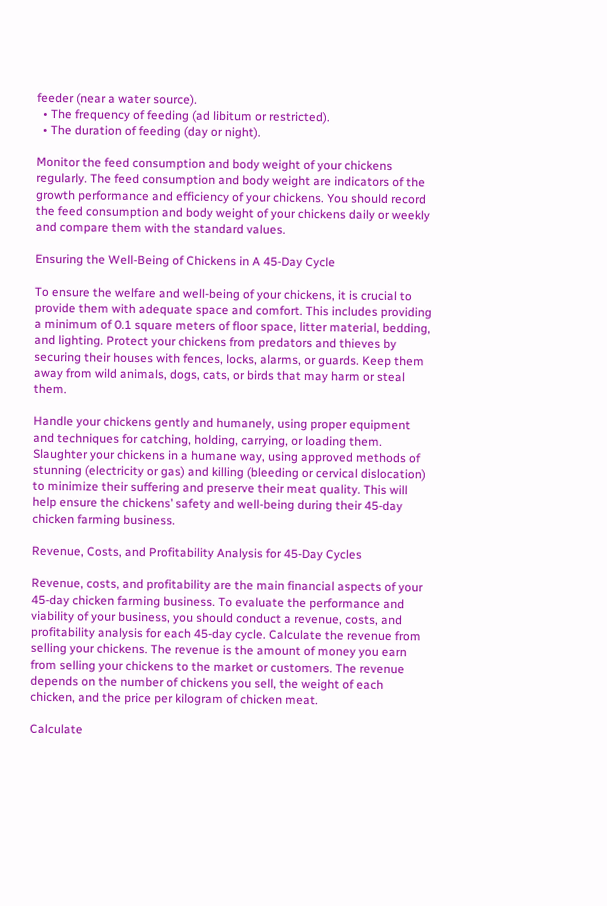feeder (near a water source).
  • The frequency of feeding (ad libitum or restricted).
  • The duration of feeding (day or night).

Monitor the feed consumption and body weight of your chickens regularly. The feed consumption and body weight are indicators of the growth performance and efficiency of your chickens. You should record the feed consumption and body weight of your chickens daily or weekly and compare them with the standard values.

Ensuring the Well-Being of Chickens in A 45-Day Cycle

To ensure the welfare and well-being of your chickens, it is crucial to provide them with adequate space and comfort. This includes providing a minimum of 0.1 square meters of floor space, litter material, bedding, and lighting. Protect your chickens from predators and thieves by securing their houses with fences, locks, alarms, or guards. Keep them away from wild animals, dogs, cats, or birds that may harm or steal them.

Handle your chickens gently and humanely, using proper equipment and techniques for catching, holding, carrying, or loading them. Slaughter your chickens in a humane way, using approved methods of stunning (electricity or gas) and killing (bleeding or cervical dislocation) to minimize their suffering and preserve their meat quality. This will help ensure the chickens’ safety and well-being during their 45-day chicken farming business.

Revenue, Costs, and Profitability Analysis for 45-Day Cycles

Revenue, costs, and profitability are the main financial aspects of your 45-day chicken farming business. To evaluate the performance and viability of your business, you should conduct a revenue, costs, and profitability analysis for each 45-day cycle. Calculate the revenue from selling your chickens. The revenue is the amount of money you earn from selling your chickens to the market or customers. The revenue depends on the number of chickens you sell, the weight of each chicken, and the price per kilogram of chicken meat.

Calculate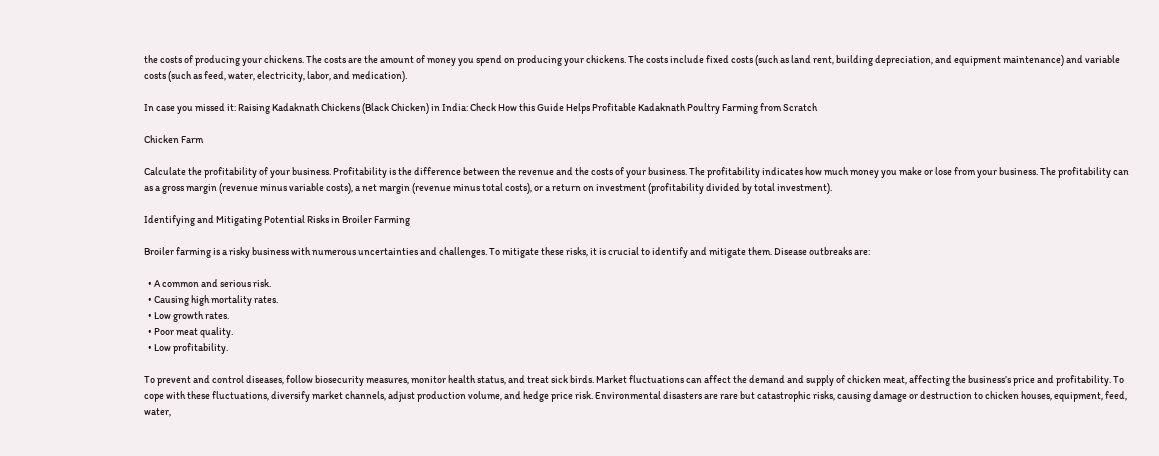the costs of producing your chickens. The costs are the amount of money you spend on producing your chickens. The costs include fixed costs (such as land rent, building depreciation, and equipment maintenance) and variable costs (such as feed, water, electricity, labor, and medication).

In case you missed it: Raising Kadaknath Chickens (Black Chicken) in India: Check How this Guide Helps Profitable Kadaknath Poultry Farming from Scratch

Chicken Farm

Calculate the profitability of your business. Profitability is the difference between the revenue and the costs of your business. The profitability indicates how much money you make or lose from your business. The profitability can as a gross margin (revenue minus variable costs), a net margin (revenue minus total costs), or a return on investment (profitability divided by total investment).

Identifying and Mitigating Potential Risks in Broiler Farming

Broiler farming is a risky business with numerous uncertainties and challenges. To mitigate these risks, it is crucial to identify and mitigate them. Disease outbreaks are:

  • A common and serious risk.
  • Causing high mortality rates.
  • Low growth rates.
  • Poor meat quality.
  • Low profitability.

To prevent and control diseases, follow biosecurity measures, monitor health status, and treat sick birds. Market fluctuations can affect the demand and supply of chicken meat, affecting the business’s price and profitability. To cope with these fluctuations, diversify market channels, adjust production volume, and hedge price risk. Environmental disasters are rare but catastrophic risks, causing damage or destruction to chicken houses, equipment, feed, water,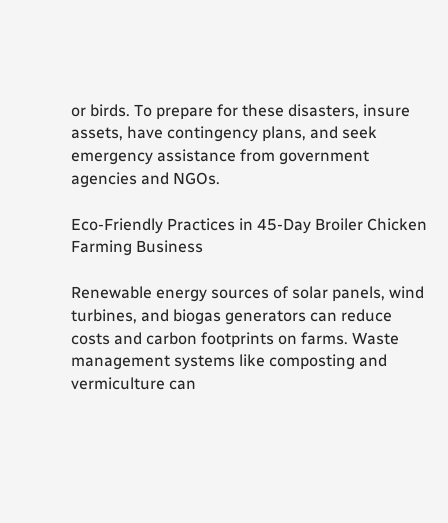or birds. To prepare for these disasters, insure assets, have contingency plans, and seek emergency assistance from government agencies and NGOs.

Eco-Friendly Practices in 45-Day Broiler Chicken Farming Business

Renewable energy sources of solar panels, wind turbines, and biogas generators can reduce costs and carbon footprints on farms. Waste management systems like composting and vermiculture can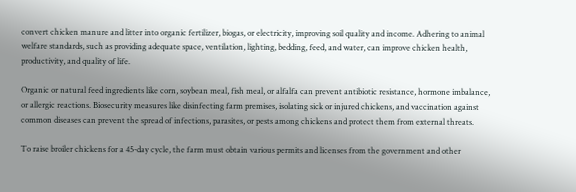convert chicken manure and litter into organic fertilizer, biogas, or electricity, improving soil quality and income. Adhering to animal welfare standards, such as providing adequate space, ventilation, lighting, bedding, feed, and water, can improve chicken health, productivity, and quality of life.

Organic or natural feed ingredients like corn, soybean meal, fish meal, or alfalfa can prevent antibiotic resistance, hormone imbalance, or allergic reactions. Biosecurity measures like disinfecting farm premises, isolating sick or injured chickens, and vaccination against common diseases can prevent the spread of infections, parasites, or pests among chickens and protect them from external threats.

To raise broiler chickens for a 45-day cycle, the farm must obtain various permits and licenses from the government and other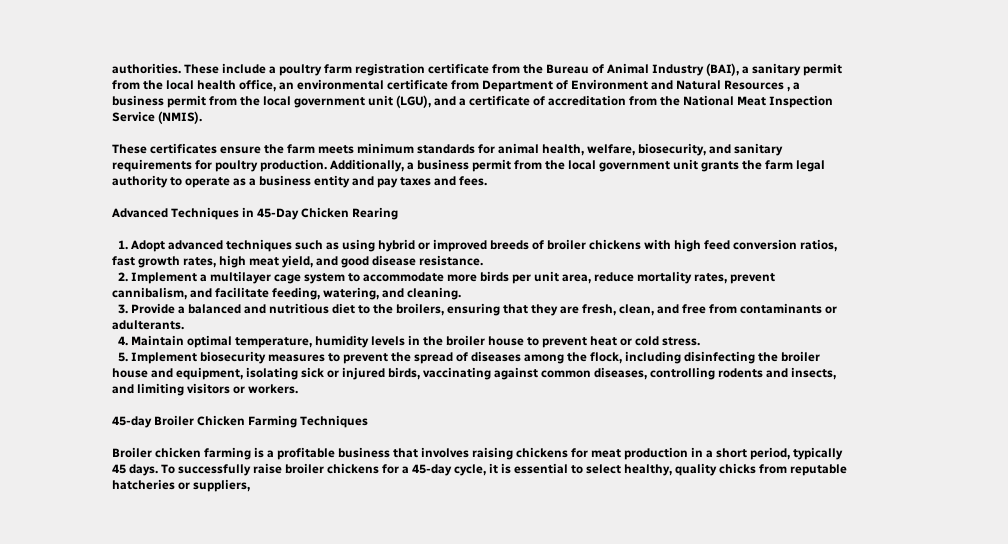authorities. These include a poultry farm registration certificate from the Bureau of Animal Industry (BAI), a sanitary permit from the local health office, an environmental certificate from Department of Environment and Natural Resources , a business permit from the local government unit (LGU), and a certificate of accreditation from the National Meat Inspection Service (NMIS).

These certificates ensure the farm meets minimum standards for animal health, welfare, biosecurity, and sanitary requirements for poultry production. Additionally, a business permit from the local government unit grants the farm legal authority to operate as a business entity and pay taxes and fees.

Advanced Techniques in 45-Day Chicken Rearing

  1. Adopt advanced techniques such as using hybrid or improved breeds of broiler chickens with high feed conversion ratios, fast growth rates, high meat yield, and good disease resistance.
  2. Implement a multilayer cage system to accommodate more birds per unit area, reduce mortality rates, prevent cannibalism, and facilitate feeding, watering, and cleaning.
  3. Provide a balanced and nutritious diet to the broilers, ensuring that they are fresh, clean, and free from contaminants or adulterants.
  4. Maintain optimal temperature, humidity levels in the broiler house to prevent heat or cold stress.
  5. Implement biosecurity measures to prevent the spread of diseases among the flock, including disinfecting the broiler house and equipment, isolating sick or injured birds, vaccinating against common diseases, controlling rodents and insects, and limiting visitors or workers.

45-day Broiler Chicken Farming Techniques

Broiler chicken farming is a profitable business that involves raising chickens for meat production in a short period, typically 45 days. To successfully raise broiler chickens for a 45-day cycle, it is essential to select healthy, quality chicks from reputable hatcheries or suppliers,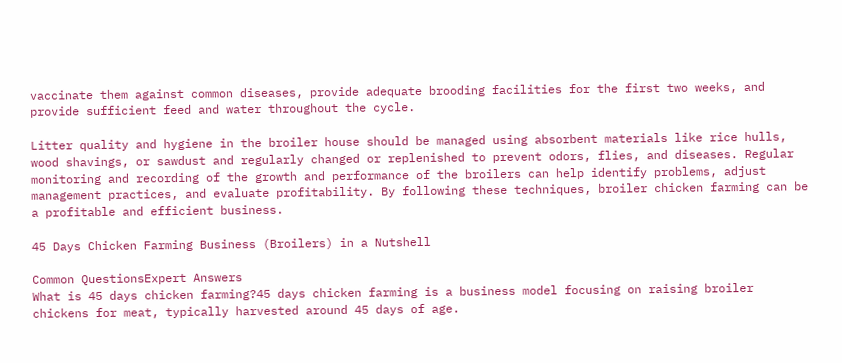vaccinate them against common diseases, provide adequate brooding facilities for the first two weeks, and provide sufficient feed and water throughout the cycle.

Litter quality and hygiene in the broiler house should be managed using absorbent materials like rice hulls, wood shavings, or sawdust and regularly changed or replenished to prevent odors, flies, and diseases. Regular monitoring and recording of the growth and performance of the broilers can help identify problems, adjust management practices, and evaluate profitability. By following these techniques, broiler chicken farming can be a profitable and efficient business.

45 Days Chicken Farming Business (Broilers) in a Nutshell

Common QuestionsExpert Answers
What is 45 days chicken farming?45 days chicken farming is a business model focusing on raising broiler chickens for meat, typically harvested around 45 days of age.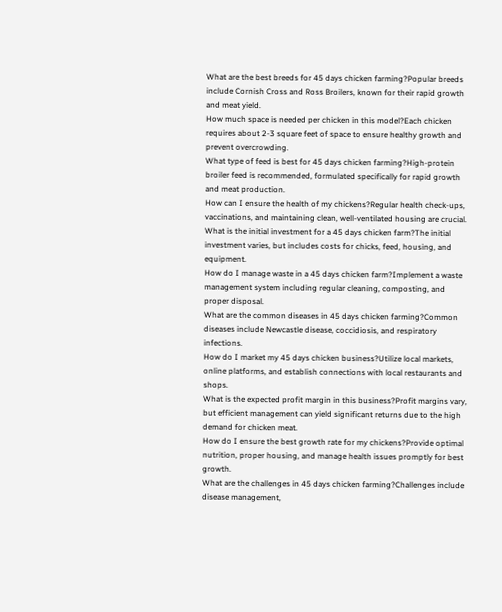What are the best breeds for 45 days chicken farming?Popular breeds include Cornish Cross and Ross Broilers, known for their rapid growth and meat yield.
How much space is needed per chicken in this model?Each chicken requires about 2-3 square feet of space to ensure healthy growth and prevent overcrowding.
What type of feed is best for 45 days chicken farming?High-protein broiler feed is recommended, formulated specifically for rapid growth and meat production.
How can I ensure the health of my chickens?Regular health check-ups, vaccinations, and maintaining clean, well-ventilated housing are crucial.
What is the initial investment for a 45 days chicken farm?The initial investment varies, but includes costs for chicks, feed, housing, and equipment.
How do I manage waste in a 45 days chicken farm?Implement a waste management system including regular cleaning, composting, and proper disposal.
What are the common diseases in 45 days chicken farming?Common diseases include Newcastle disease, coccidiosis, and respiratory infections.
How do I market my 45 days chicken business?Utilize local markets, online platforms, and establish connections with local restaurants and shops.
What is the expected profit margin in this business?Profit margins vary, but efficient management can yield significant returns due to the high demand for chicken meat.
How do I ensure the best growth rate for my chickens?Provide optimal nutrition, proper housing, and manage health issues promptly for best growth.
What are the challenges in 45 days chicken farming?Challenges include disease management,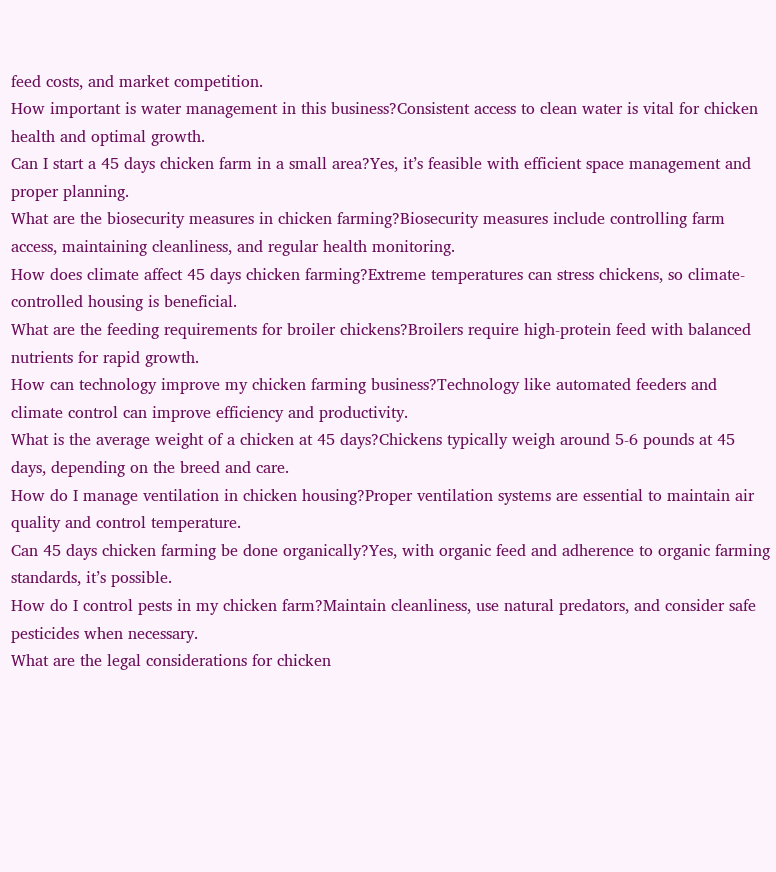feed costs, and market competition.
How important is water management in this business?Consistent access to clean water is vital for chicken health and optimal growth.
Can I start a 45 days chicken farm in a small area?Yes, it’s feasible with efficient space management and proper planning.
What are the biosecurity measures in chicken farming?Biosecurity measures include controlling farm access, maintaining cleanliness, and regular health monitoring.
How does climate affect 45 days chicken farming?Extreme temperatures can stress chickens, so climate-controlled housing is beneficial.
What are the feeding requirements for broiler chickens?Broilers require high-protein feed with balanced nutrients for rapid growth.
How can technology improve my chicken farming business?Technology like automated feeders and climate control can improve efficiency and productivity.
What is the average weight of a chicken at 45 days?Chickens typically weigh around 5-6 pounds at 45 days, depending on the breed and care.
How do I manage ventilation in chicken housing?Proper ventilation systems are essential to maintain air quality and control temperature.
Can 45 days chicken farming be done organically?Yes, with organic feed and adherence to organic farming standards, it’s possible.
How do I control pests in my chicken farm?Maintain cleanliness, use natural predators, and consider safe pesticides when necessary.
What are the legal considerations for chicken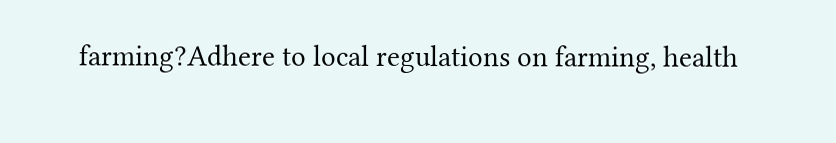farming?Adhere to local regulations on farming, health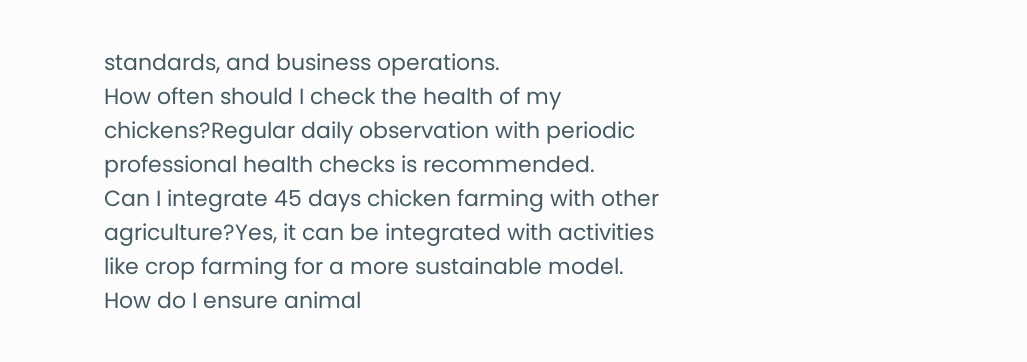standards, and business operations.
How often should I check the health of my chickens?Regular daily observation with periodic professional health checks is recommended.
Can I integrate 45 days chicken farming with other agriculture?Yes, it can be integrated with activities like crop farming for a more sustainable model.
How do I ensure animal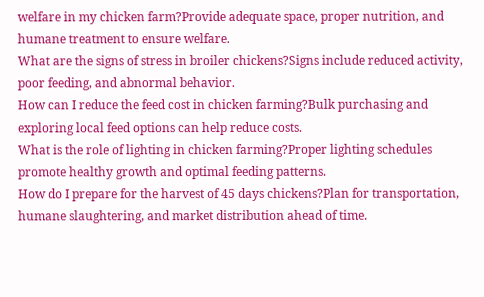welfare in my chicken farm?Provide adequate space, proper nutrition, and humane treatment to ensure welfare.
What are the signs of stress in broiler chickens?Signs include reduced activity, poor feeding, and abnormal behavior.
How can I reduce the feed cost in chicken farming?Bulk purchasing and exploring local feed options can help reduce costs.
What is the role of lighting in chicken farming?Proper lighting schedules promote healthy growth and optimal feeding patterns.
How do I prepare for the harvest of 45 days chickens?Plan for transportation, humane slaughtering, and market distribution ahead of time.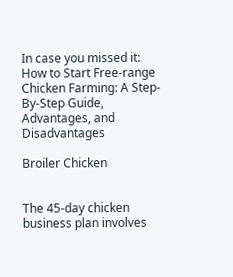In case you missed it: How to Start Free-range Chicken Farming: A Step-By-Step Guide, Advantages, and Disadvantages

Broiler Chicken


The 45-day chicken business plan involves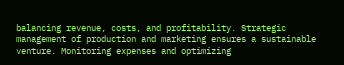balancing revenue, costs, and profitability. Strategic management of production and marketing ensures a sustainable venture. Monitoring expenses and optimizing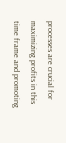processes are crucial for maximizing profits in this time frame and promoting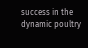success in the dynamic poultry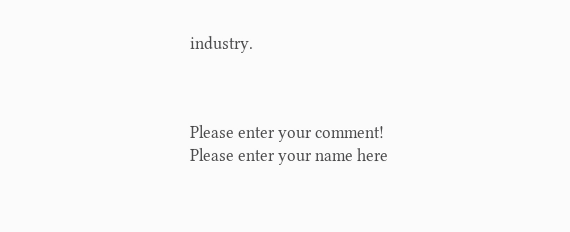industry.



Please enter your comment!
Please enter your name here